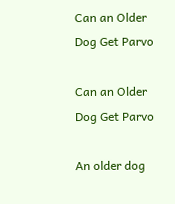Can an Older Dog Get Parvo

Can an Older Dog Get Parvo

An older dog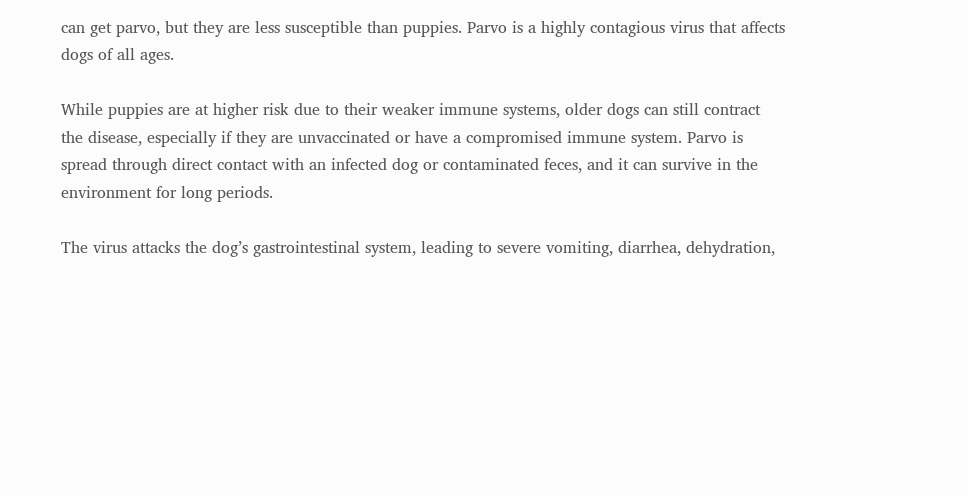can get parvo, but they are less susceptible than puppies. Parvo is a highly contagious virus that affects dogs of all ages.

While puppies are at higher risk due to their weaker immune systems, older dogs can still contract the disease, especially if they are unvaccinated or have a compromised immune system. Parvo is spread through direct contact with an infected dog or contaminated feces, and it can survive in the environment for long periods.

The virus attacks the dog’s gastrointestinal system, leading to severe vomiting, diarrhea, dehydration,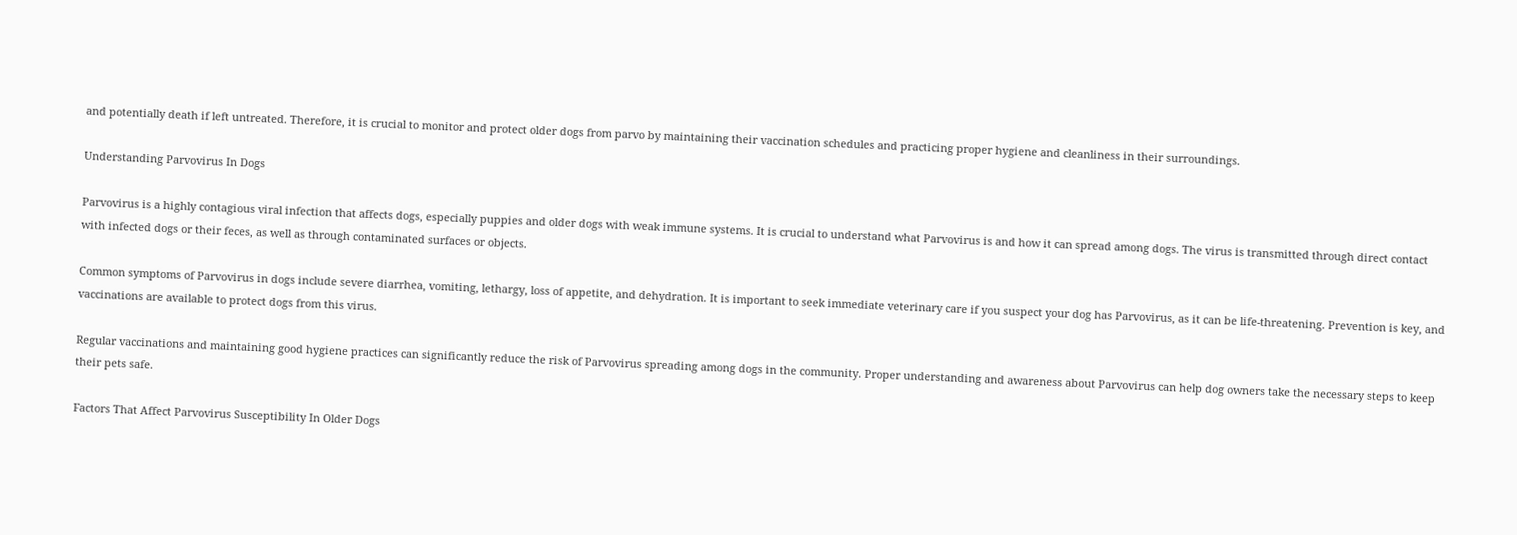and potentially death if left untreated. Therefore, it is crucial to monitor and protect older dogs from parvo by maintaining their vaccination schedules and practicing proper hygiene and cleanliness in their surroundings.

Understanding Parvovirus In Dogs

Parvovirus is a highly contagious viral infection that affects dogs, especially puppies and older dogs with weak immune systems. It is crucial to understand what Parvovirus is and how it can spread among dogs. The virus is transmitted through direct contact with infected dogs or their feces, as well as through contaminated surfaces or objects.

Common symptoms of Parvovirus in dogs include severe diarrhea, vomiting, lethargy, loss of appetite, and dehydration. It is important to seek immediate veterinary care if you suspect your dog has Parvovirus, as it can be life-threatening. Prevention is key, and vaccinations are available to protect dogs from this virus.

Regular vaccinations and maintaining good hygiene practices can significantly reduce the risk of Parvovirus spreading among dogs in the community. Proper understanding and awareness about Parvovirus can help dog owners take the necessary steps to keep their pets safe.

Factors That Affect Parvovirus Susceptibility In Older Dogs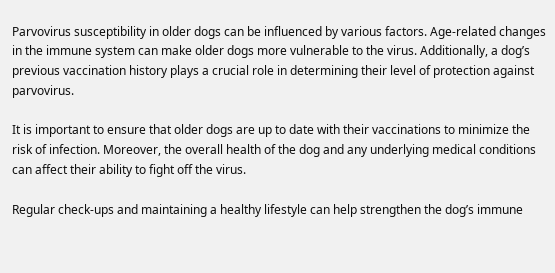Parvovirus susceptibility in older dogs can be influenced by various factors. Age-related changes in the immune system can make older dogs more vulnerable to the virus. Additionally, a dog’s previous vaccination history plays a crucial role in determining their level of protection against parvovirus.

It is important to ensure that older dogs are up to date with their vaccinations to minimize the risk of infection. Moreover, the overall health of the dog and any underlying medical conditions can affect their ability to fight off the virus.

Regular check-ups and maintaining a healthy lifestyle can help strengthen the dog’s immune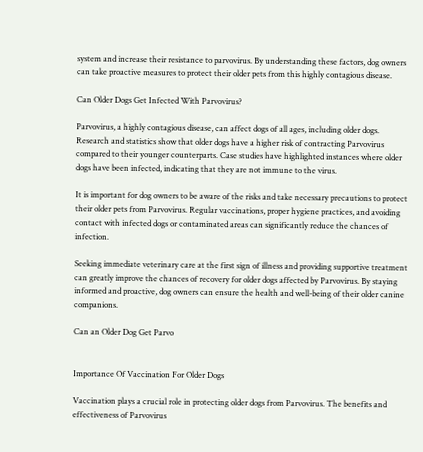system and increase their resistance to parvovirus. By understanding these factors, dog owners can take proactive measures to protect their older pets from this highly contagious disease.

Can Older Dogs Get Infected With Parvovirus?

Parvovirus, a highly contagious disease, can affect dogs of all ages, including older dogs. Research and statistics show that older dogs have a higher risk of contracting Parvovirus compared to their younger counterparts. Case studies have highlighted instances where older dogs have been infected, indicating that they are not immune to the virus.

It is important for dog owners to be aware of the risks and take necessary precautions to protect their older pets from Parvovirus. Regular vaccinations, proper hygiene practices, and avoiding contact with infected dogs or contaminated areas can significantly reduce the chances of infection.

Seeking immediate veterinary care at the first sign of illness and providing supportive treatment can greatly improve the chances of recovery for older dogs affected by Parvovirus. By staying informed and proactive, dog owners can ensure the health and well-being of their older canine companions.

Can an Older Dog Get Parvo


Importance Of Vaccination For Older Dogs

Vaccination plays a crucial role in protecting older dogs from Parvovirus. The benefits and effectiveness of Parvovirus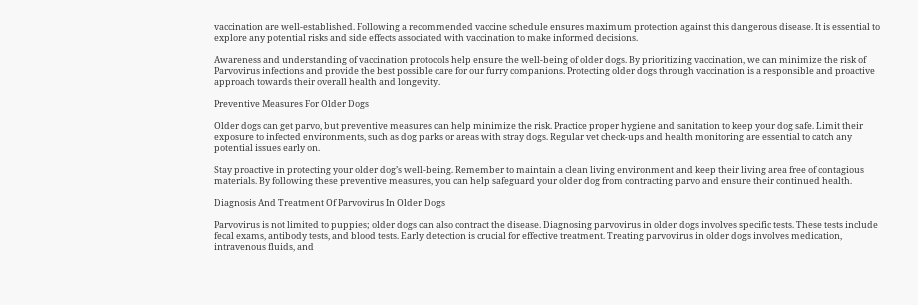vaccination are well-established. Following a recommended vaccine schedule ensures maximum protection against this dangerous disease. It is essential to explore any potential risks and side effects associated with vaccination to make informed decisions.

Awareness and understanding of vaccination protocols help ensure the well-being of older dogs. By prioritizing vaccination, we can minimize the risk of Parvovirus infections and provide the best possible care for our furry companions. Protecting older dogs through vaccination is a responsible and proactive approach towards their overall health and longevity.

Preventive Measures For Older Dogs

Older dogs can get parvo, but preventive measures can help minimize the risk. Practice proper hygiene and sanitation to keep your dog safe. Limit their exposure to infected environments, such as dog parks or areas with stray dogs. Regular vet check-ups and health monitoring are essential to catch any potential issues early on.

Stay proactive in protecting your older dog’s well-being. Remember to maintain a clean living environment and keep their living area free of contagious materials. By following these preventive measures, you can help safeguard your older dog from contracting parvo and ensure their continued health.

Diagnosis And Treatment Of Parvovirus In Older Dogs

Parvovirus is not limited to puppies; older dogs can also contract the disease. Diagnosing parvovirus in older dogs involves specific tests. These tests include fecal exams, antibody tests, and blood tests. Early detection is crucial for effective treatment. Treating parvovirus in older dogs involves medication, intravenous fluids, and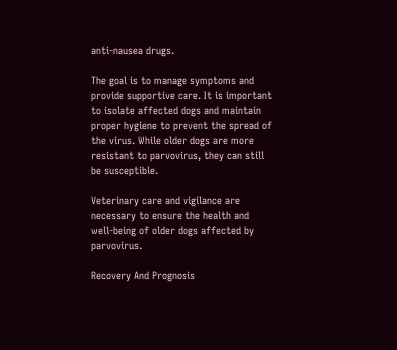anti-nausea drugs.

The goal is to manage symptoms and provide supportive care. It is important to isolate affected dogs and maintain proper hygiene to prevent the spread of the virus. While older dogs are more resistant to parvovirus, they can still be susceptible.

Veterinary care and vigilance are necessary to ensure the health and well-being of older dogs affected by parvovirus.

Recovery And Prognosis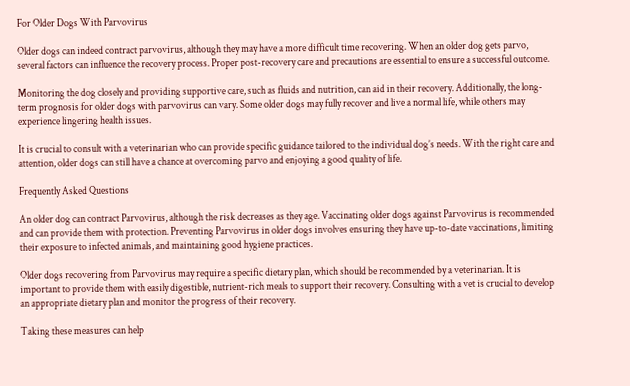For Older Dogs With Parvovirus

Older dogs can indeed contract parvovirus, although they may have a more difficult time recovering. When an older dog gets parvo, several factors can influence the recovery process. Proper post-recovery care and precautions are essential to ensure a successful outcome.

Monitoring the dog closely and providing supportive care, such as fluids and nutrition, can aid in their recovery. Additionally, the long-term prognosis for older dogs with parvovirus can vary. Some older dogs may fully recover and live a normal life, while others may experience lingering health issues.

It is crucial to consult with a veterinarian who can provide specific guidance tailored to the individual dog’s needs. With the right care and attention, older dogs can still have a chance at overcoming parvo and enjoying a good quality of life.

Frequently Asked Questions

An older dog can contract Parvovirus, although the risk decreases as they age. Vaccinating older dogs against Parvovirus is recommended and can provide them with protection. Preventing Parvovirus in older dogs involves ensuring they have up-to-date vaccinations, limiting their exposure to infected animals, and maintaining good hygiene practices.

Older dogs recovering from Parvovirus may require a specific dietary plan, which should be recommended by a veterinarian. It is important to provide them with easily digestible, nutrient-rich meals to support their recovery. Consulting with a vet is crucial to develop an appropriate dietary plan and monitor the progress of their recovery.

Taking these measures can help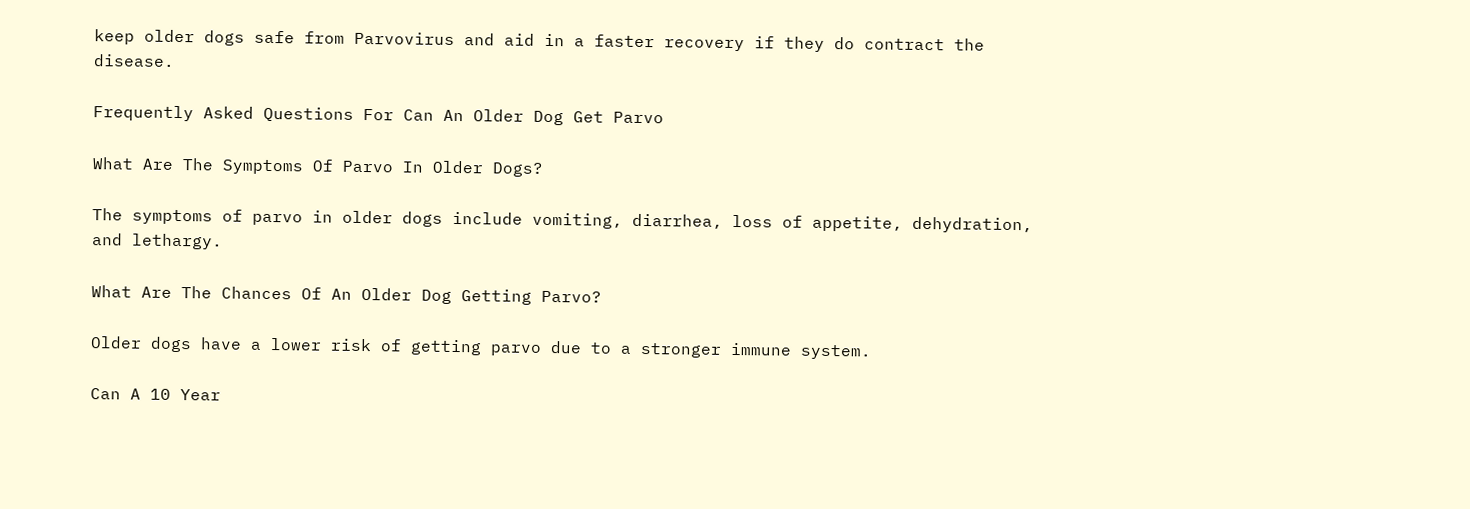keep older dogs safe from Parvovirus and aid in a faster recovery if they do contract the disease.

Frequently Asked Questions For Can An Older Dog Get Parvo

What Are The Symptoms Of Parvo In Older Dogs?

The symptoms of parvo in older dogs include vomiting, diarrhea, loss of appetite, dehydration, and lethargy.

What Are The Chances Of An Older Dog Getting Parvo?

Older dogs have a lower risk of getting parvo due to a stronger immune system.

Can A 10 Year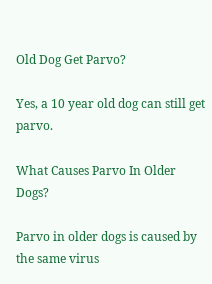Old Dog Get Parvo?

Yes, a 10 year old dog can still get parvo.

What Causes Parvo In Older Dogs?

Parvo in older dogs is caused by the same virus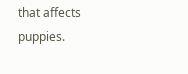that affects puppies.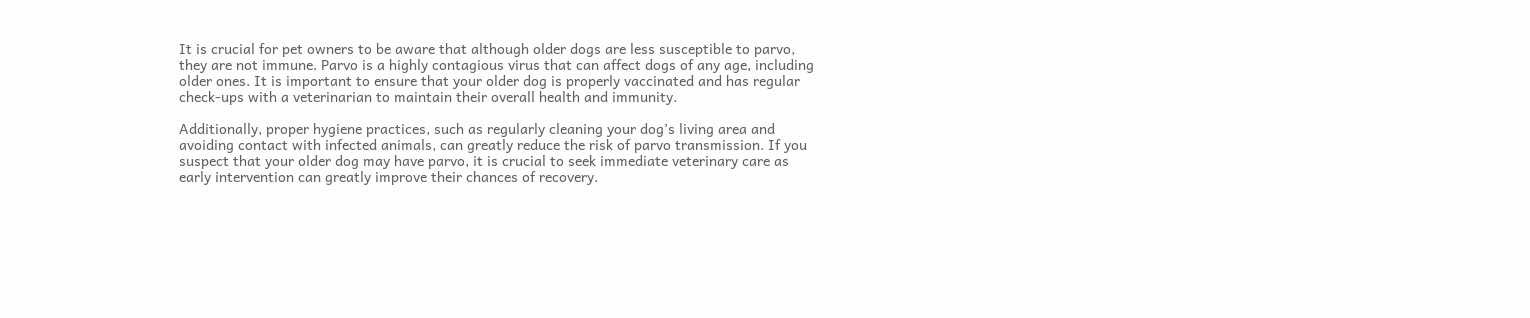It is crucial for pet owners to be aware that although older dogs are less susceptible to parvo, they are not immune. Parvo is a highly contagious virus that can affect dogs of any age, including older ones. It is important to ensure that your older dog is properly vaccinated and has regular check-ups with a veterinarian to maintain their overall health and immunity.

Additionally, proper hygiene practices, such as regularly cleaning your dog’s living area and avoiding contact with infected animals, can greatly reduce the risk of parvo transmission. If you suspect that your older dog may have parvo, it is crucial to seek immediate veterinary care as early intervention can greatly improve their chances of recovery.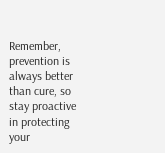Remember, prevention is always better than cure, so stay proactive in protecting your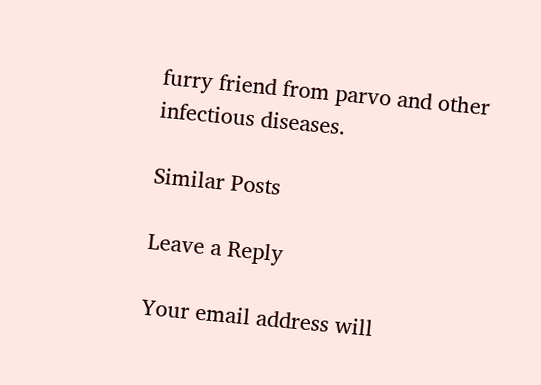furry friend from parvo and other infectious diseases.

Similar Posts

Leave a Reply

Your email address will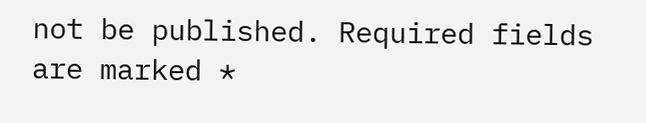not be published. Required fields are marked *